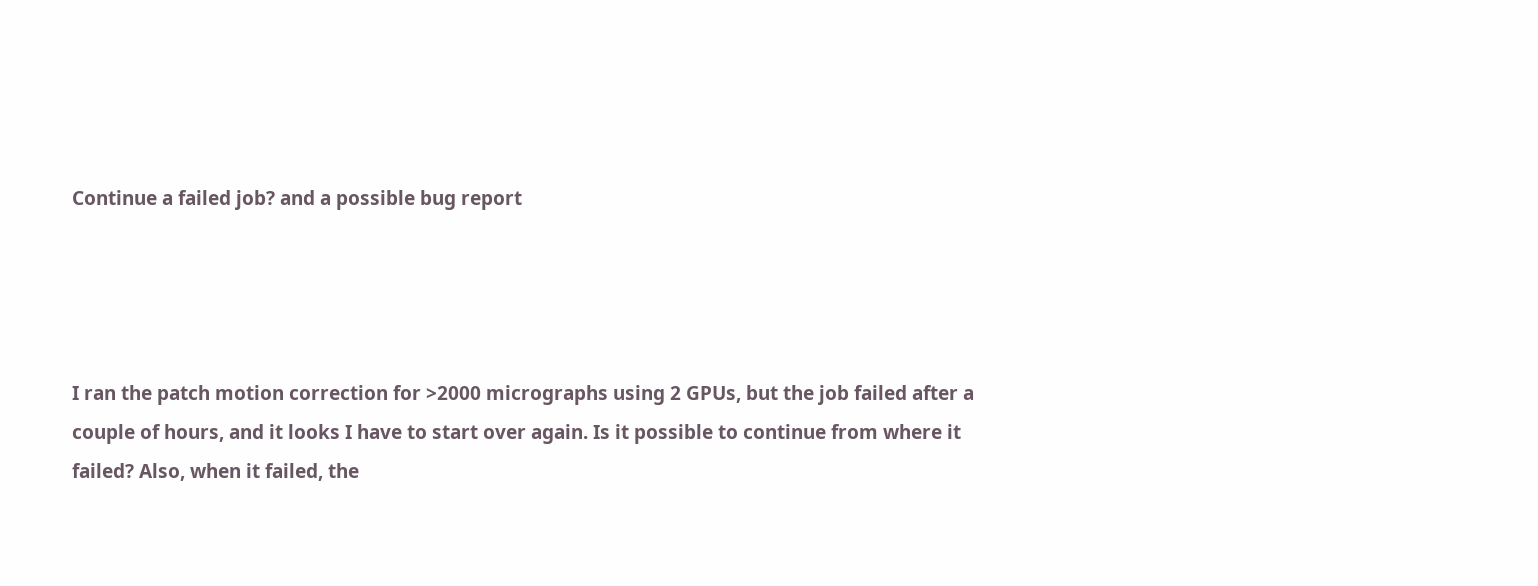Continue a failed job? and a possible bug report




I ran the patch motion correction for >2000 micrographs using 2 GPUs, but the job failed after a couple of hours, and it looks I have to start over again. Is it possible to continue from where it failed? Also, when it failed, the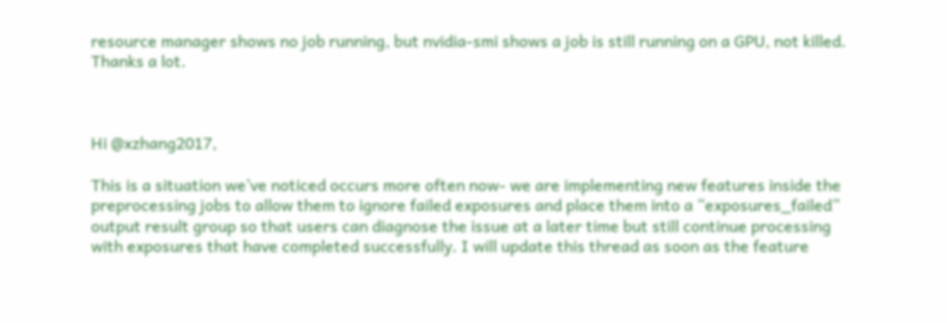resource manager shows no job running, but nvidia-smi shows a job is still running on a GPU, not killed. Thanks a lot.



Hi @xzhang2017,

This is a situation we’ve noticed occurs more often now- we are implementing new features inside the preprocessing jobs to allow them to ignore failed exposures and place them into a “exposures_failed” output result group so that users can diagnose the issue at a later time but still continue processing with exposures that have completed successfully. I will update this thread as soon as the feature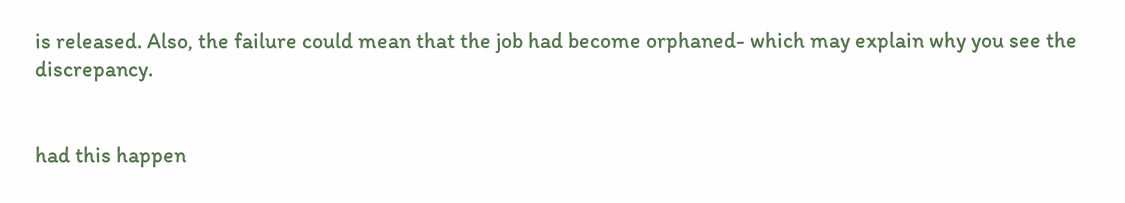is released. Also, the failure could mean that the job had become orphaned- which may explain why you see the discrepancy.


had this happen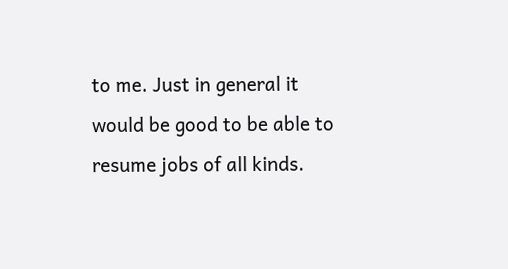to me. Just in general it would be good to be able to resume jobs of all kinds.